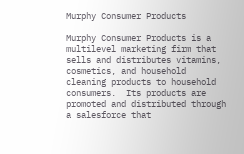Murphy Consumer Products

Murphy Consumer Products is a multilevel marketing firm that sells and distributes vitamins, cosmetics, and household cleaning products to household consumers.  Its products are promoted and distributed through a salesforce that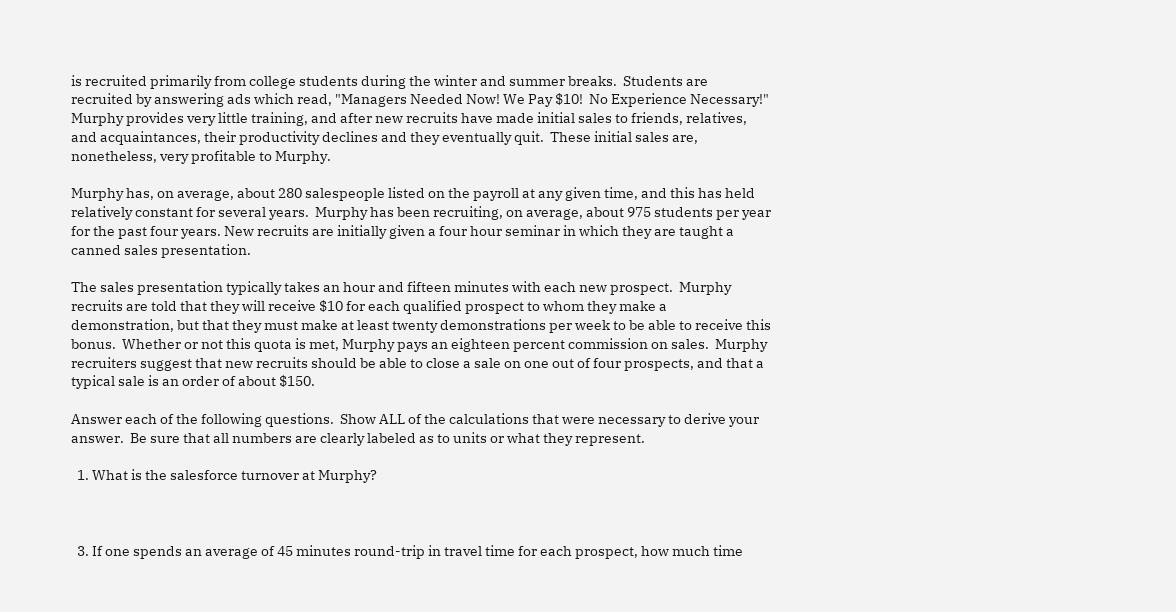is recruited primarily from college students during the winter and summer breaks.  Students are recruited by answering ads which read, "Managers Needed Now! We Pay $10!  No Experience Necessary!"  Murphy provides very little training, and after new recruits have made initial sales to friends, relatives, and acquaintances, their productivity declines and they eventually quit.  These initial sales are, nonetheless, very profitable to Murphy.

Murphy has, on average, about 280 salespeople listed on the payroll at any given time, and this has held relatively constant for several years.  Murphy has been recruiting, on average, about 975 students per year for the past four years. New recruits are initially given a four hour seminar in which they are taught a canned sales presentation.

The sales presentation typically takes an hour and fifteen minutes with each new prospect.  Murphy recruits are told that they will receive $10 for each qualified prospect to whom they make a demonstration, but that they must make at least twenty demonstrations per week to be able to receive this bonus.  Whether or not this quota is met, Murphy pays an eighteen percent commission on sales.  Murphy recruiters suggest that new recruits should be able to close a sale on one out of four prospects, and that a typical sale is an order of about $150.

Answer each of the following questions.  Show ALL of the calculations that were necessary to derive your answer.  Be sure that all numbers are clearly labeled as to units or what they represent.

  1. What is the salesforce turnover at Murphy?



  3. If one spends an average of 45 minutes round-trip in travel time for each prospect, how much time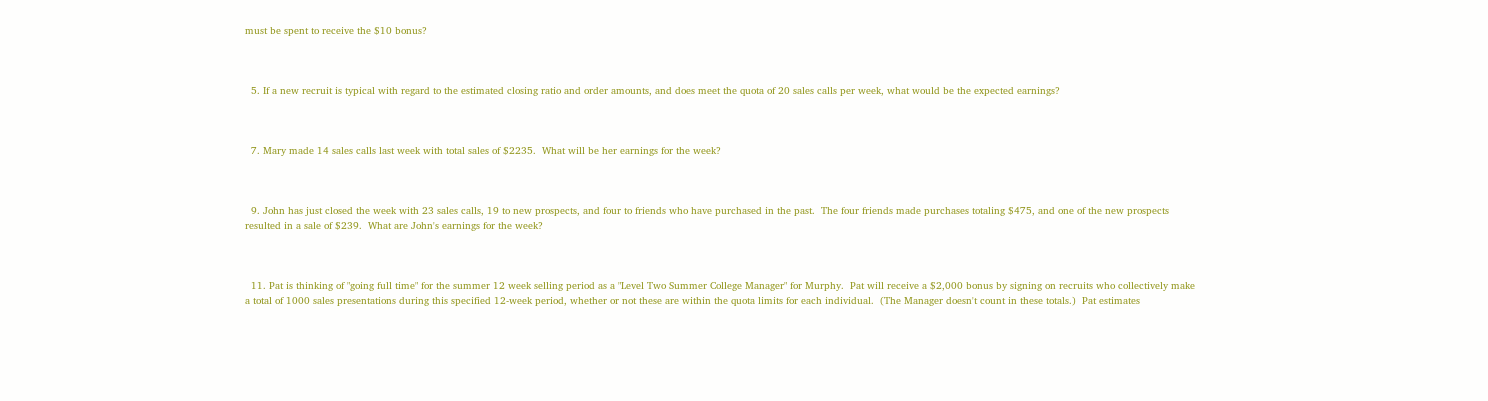must be spent to receive the $10 bonus?



  5. If a new recruit is typical with regard to the estimated closing ratio and order amounts, and does meet the quota of 20 sales calls per week, what would be the expected earnings?



  7. Mary made 14 sales calls last week with total sales of $2235.  What will be her earnings for the week?



  9. John has just closed the week with 23 sales calls, 19 to new prospects, and four to friends who have purchased in the past.  The four friends made purchases totaling $475, and one of the new prospects resulted in a sale of $239.  What are John's earnings for the week?



  11. Pat is thinking of "going full time" for the summer 12 week selling period as a "Level Two Summer College Manager" for Murphy.  Pat will receive a $2,000 bonus by signing on recruits who collectively make a total of 1000 sales presentations during this specified 12-week period, whether or not these are within the quota limits for each individual.  (The Manager doesn't count in these totals.)  Pat estimates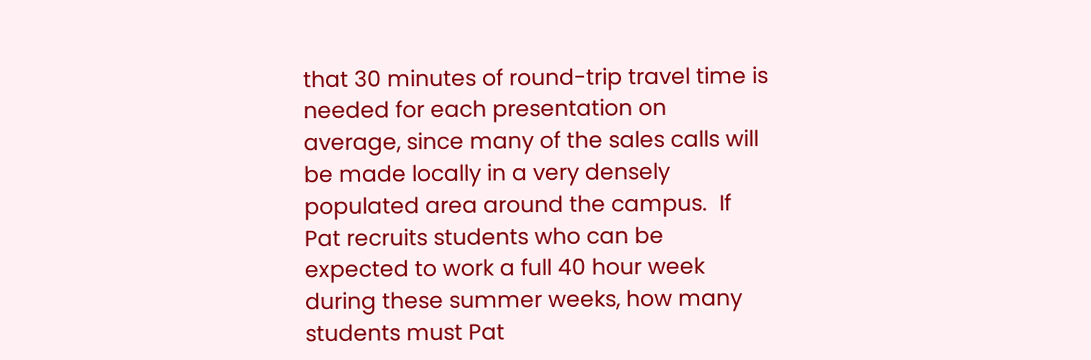that 30 minutes of round-trip travel time is needed for each presentation on average, since many of the sales calls will be made locally in a very densely populated area around the campus.  If Pat recruits students who can be expected to work a full 40 hour week during these summer weeks, how many students must Pat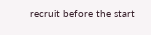recruit before the start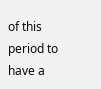of this period to have a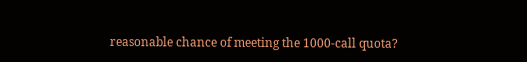reasonable chance of meeting the 1000-call quota?